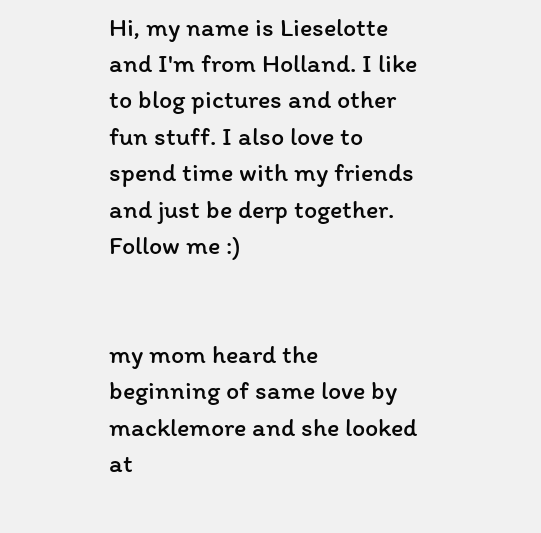Hi, my name is Lieselotte and I'm from Holland. I like to blog pictures and other fun stuff. I also love to spend time with my friends and just be derp together. Follow me :)


my mom heard the beginning of same love by macklemore and she looked at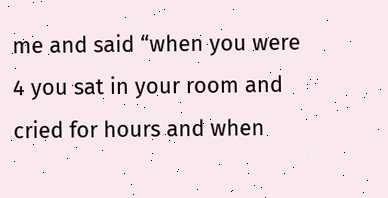me and said “when you were 4 you sat in your room and cried for hours and when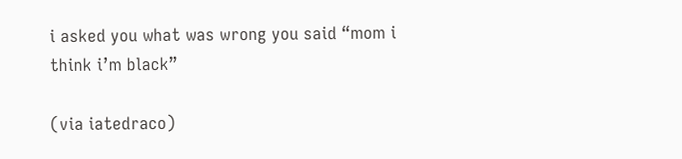i asked you what was wrong you said “mom i think i’m black”

(via iatedraco)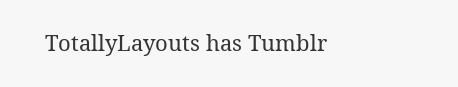TotallyLayouts has Tumblr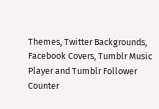Themes, Twitter Backgrounds, Facebook Covers, Tumblr Music Player and Tumblr Follower Counter